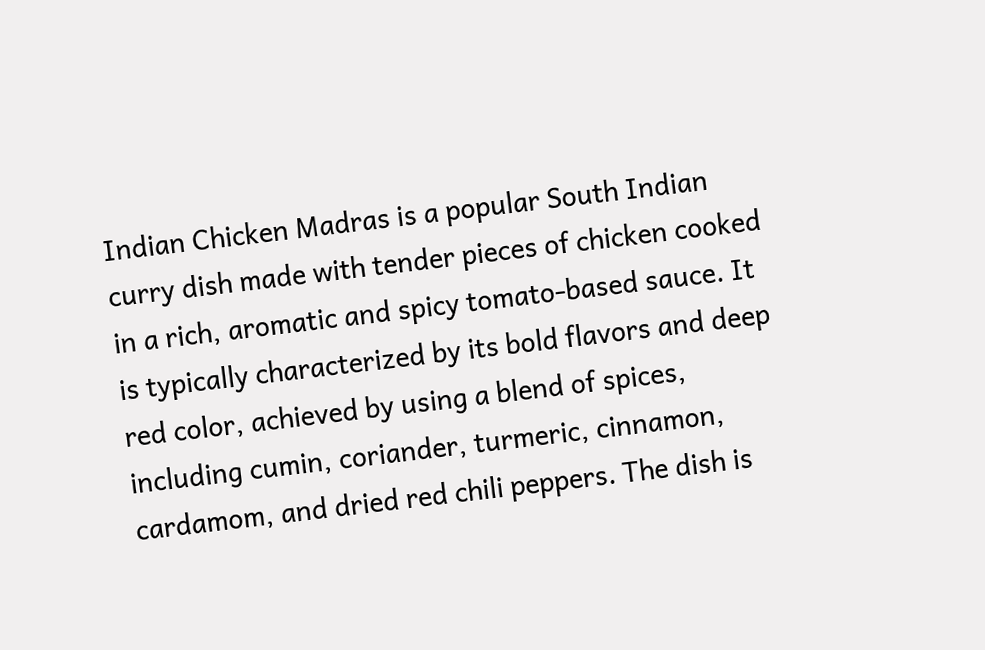Indian Chicken Madras is a popular South Indian curry dish made with tender pieces of chicken cooked in a rich, aromatic and spicy tomato-based sauce. It is typically characterized by its bold flavors and deep red color, achieved by using a blend of spices, including cumin, coriander, turmeric, cinnamon, cardamom, and dried red chili peppers. The dish is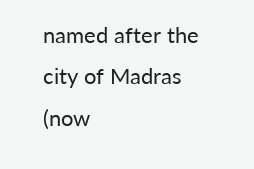named after the city of Madras (now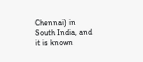Chennai) in South India, and it is known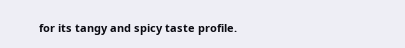for its tangy and spicy taste profile.